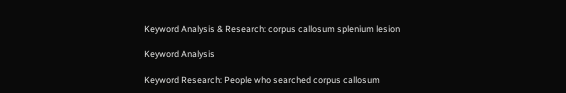Keyword Analysis & Research: corpus callosum splenium lesion

Keyword Analysis

Keyword Research: People who searched corpus callosum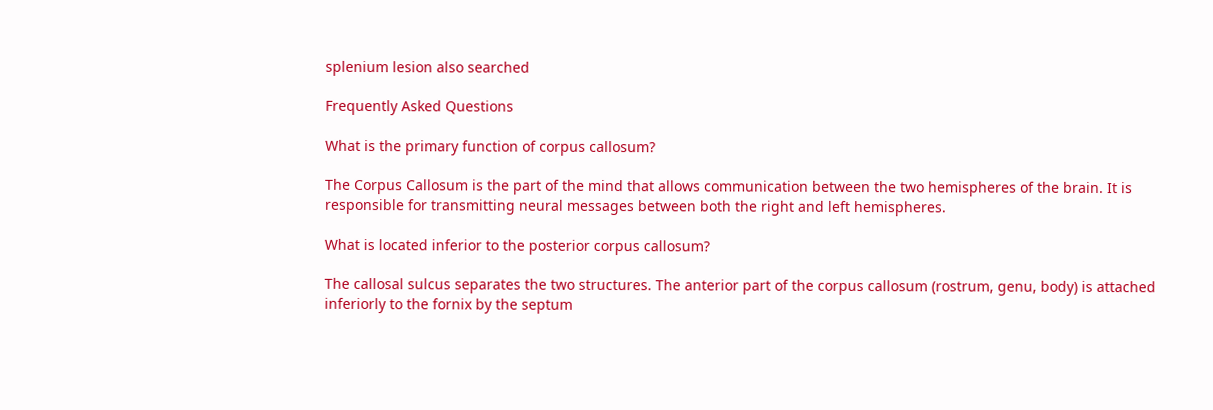splenium lesion also searched

Frequently Asked Questions

What is the primary function of corpus callosum?

The Corpus Callosum is the part of the mind that allows communication between the two hemispheres of the brain. It is responsible for transmitting neural messages between both the right and left hemispheres.

What is located inferior to the posterior corpus callosum?

The callosal sulcus separates the two structures. The anterior part of the corpus callosum (rostrum, genu, body) is attached inferiorly to the fornix by the septum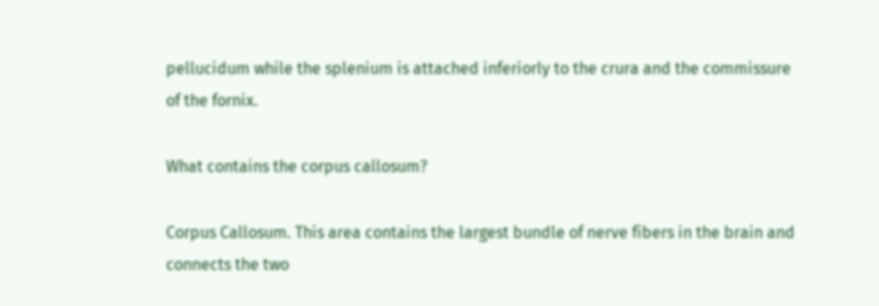pellucidum while the splenium is attached inferiorly to the crura and the commissure of the fornix.

What contains the corpus callosum?

Corpus Callosum. This area contains the largest bundle of nerve fibers in the brain and connects the two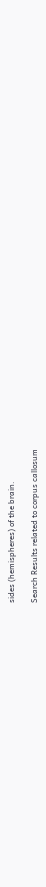sides (hemispheres) of the brain.

Search Results related to corpus callosum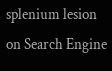splenium lesion on Search Engine